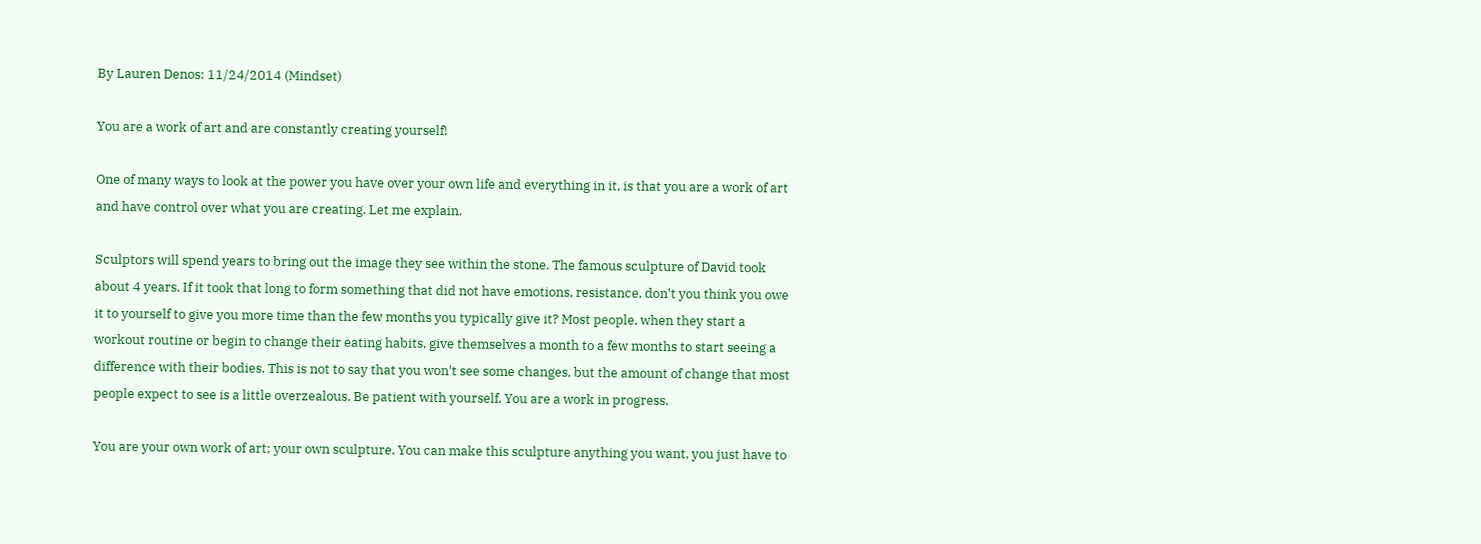By Lauren Denos: 11/24/2014 (Mindset)

You are a work of art and are constantly creating yourself!

One of many ways to look at the power you have over your own life and everything in it, is that you are a work of art and have control over what you are creating. Let me explain.

Sculptors will spend years to bring out the image they see within the stone. The famous sculpture of David took about 4 years. If it took that long to form something that did not have emotions, resistance, don't you think you owe it to yourself to give you more time than the few months you typically give it? Most people, when they start a workout routine or begin to change their eating habits, give themselves a month to a few months to start seeing a difference with their bodies. This is not to say that you won't see some changes, but the amount of change that most people expect to see is a little overzealous. Be patient with yourself. You are a work in progress.

You are your own work of art; your own sculpture. You can make this sculpture anything you want, you just have to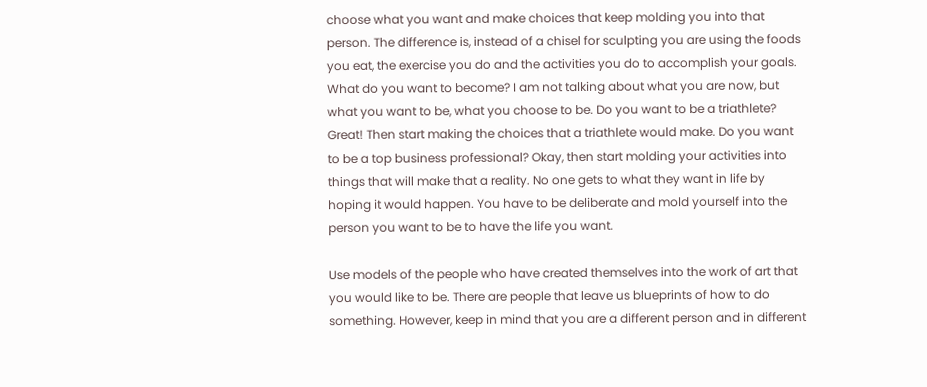choose what you want and make choices that keep molding you into that person. The difference is, instead of a chisel for sculpting you are using the foods you eat, the exercise you do and the activities you do to accomplish your goals. What do you want to become? I am not talking about what you are now, but what you want to be, what you choose to be. Do you want to be a triathlete? Great! Then start making the choices that a triathlete would make. Do you want to be a top business professional? Okay, then start molding your activities into things that will make that a reality. No one gets to what they want in life by hoping it would happen. You have to be deliberate and mold yourself into the person you want to be to have the life you want.

Use models of the people who have created themselves into the work of art that you would like to be. There are people that leave us blueprints of how to do something. However, keep in mind that you are a different person and in different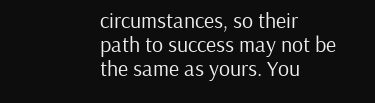circumstances, so their path to success may not be the same as yours. You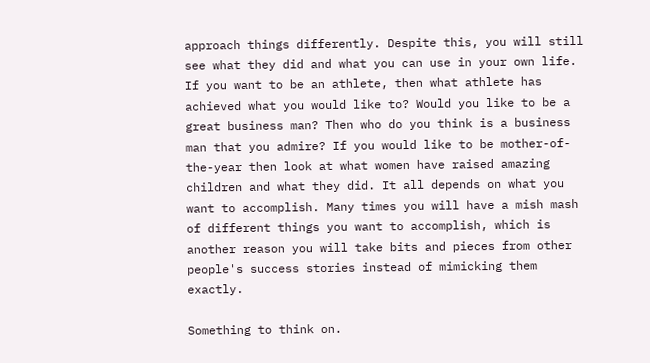approach things differently. Despite this, you will still see what they did and what you can use in your own life. If you want to be an athlete, then what athlete has achieved what you would like to? Would you like to be a great business man? Then who do you think is a business man that you admire? If you would like to be mother-of-the-year then look at what women have raised amazing children and what they did. It all depends on what you want to accomplish. Many times you will have a mish mash of different things you want to accomplish, which is another reason you will take bits and pieces from other people's success stories instead of mimicking them exactly.

Something to think on.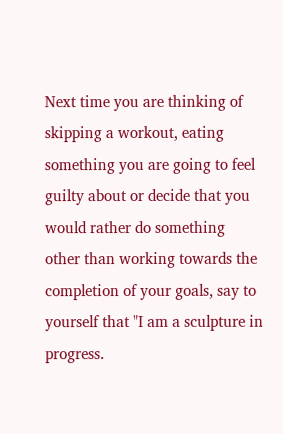Next time you are thinking of skipping a workout, eating something you are going to feel guilty about or decide that you would rather do something other than working towards the completion of your goals, say to yourself that "I am a sculpture in progress.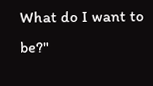What do I want to be?"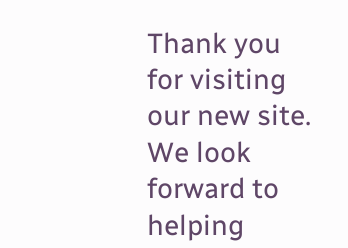Thank you for visiting our new site. We look forward to helping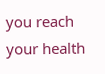you reach your health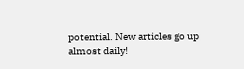potential. New articles go up almost daily!